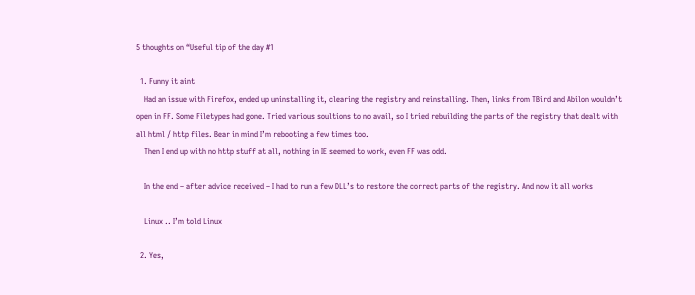5 thoughts on “Useful tip of the day #1

  1. Funny it aint
    Had an issue with Firefox, ended up uninstalling it, clearing the registry and reinstalling. Then, links from TBird and Abilon wouldn’t open in FF. Some Filetypes had gone. Tried various soultions to no avail, so I tried rebuilding the parts of the registry that dealt with all html / http files. Bear in mind I’m rebooting a few times too.
    Then I end up with no http stuff at all, nothing in IE seemed to work, even FF was odd.

    In the end – after advice received – I had to run a few DLL’s to restore the correct parts of the registry. And now it all works

    Linux .. I’m told Linux

  2. Yes,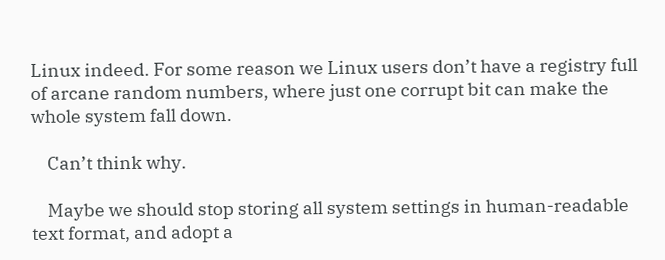Linux indeed. For some reason we Linux users don’t have a registry full of arcane random numbers, where just one corrupt bit can make the whole system fall down.

    Can’t think why.

    Maybe we should stop storing all system settings in human-readable text format, and adopt a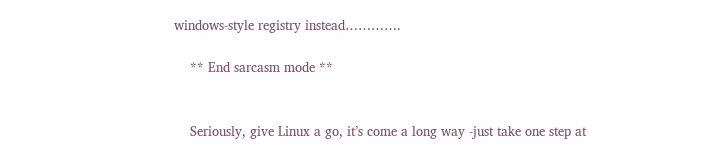windows-style registry instead………….

    ** End sarcasm mode **


    Seriously, give Linux a go, it’s come a long way -just take one step at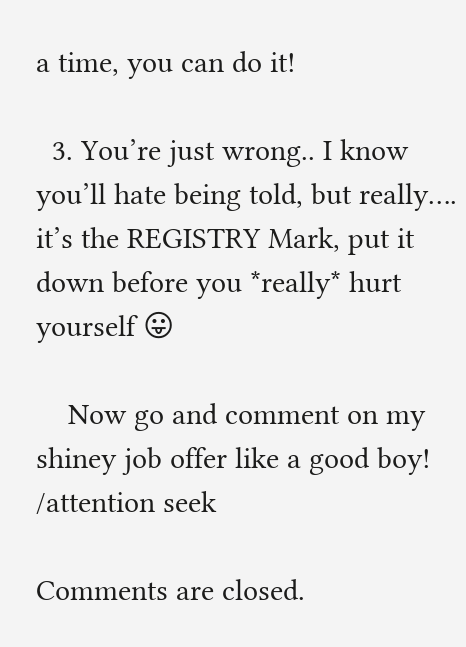a time, you can do it!

  3. You’re just wrong.. I know you’ll hate being told, but really…. it’s the REGISTRY Mark, put it down before you *really* hurt yourself 😛

    Now go and comment on my shiney job offer like a good boy! /attention seek

Comments are closed.